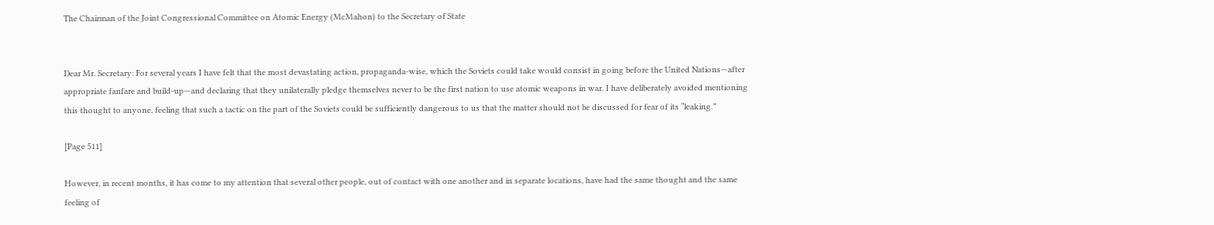The Chairman of the Joint Congressional Committee on Atomic Energy (McMahon) to the Secretary of State


Dear Mr. Secretary: For several years I have felt that the most devastating action, propaganda-wise, which the Soviets could take would consist in going before the United Nations—after appropriate fanfare and build-up—and declaring that they unilaterally pledge themselves never to be the first nation to use atomic weapons in war. I have deliberately avoided mentioning this thought to anyone, feeling that such a tactic on the part of the Soviets could be sufficiently dangerous to us that the matter should not be discussed for fear of its “leaking.”

[Page 511]

However, in recent months, it has come to my attention that several other people, out of contact with one another and in separate locations, have had the same thought and the same feeling of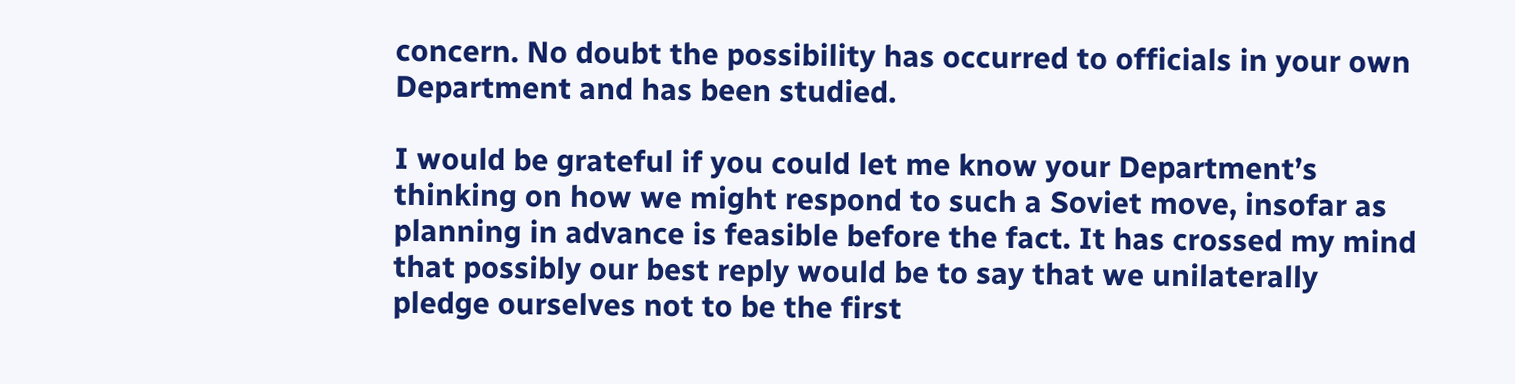concern. No doubt the possibility has occurred to officials in your own Department and has been studied.

I would be grateful if you could let me know your Department’s thinking on how we might respond to such a Soviet move, insofar as planning in advance is feasible before the fact. It has crossed my mind that possibly our best reply would be to say that we unilaterally pledge ourselves not to be the first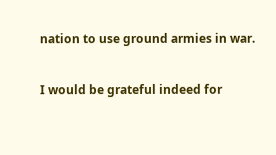nation to use ground armies in war.

I would be grateful indeed for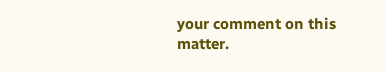your comment on this matter.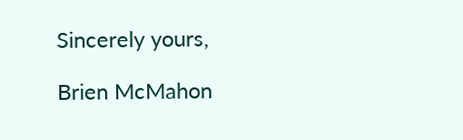Sincerely yours,

Brien McMahon